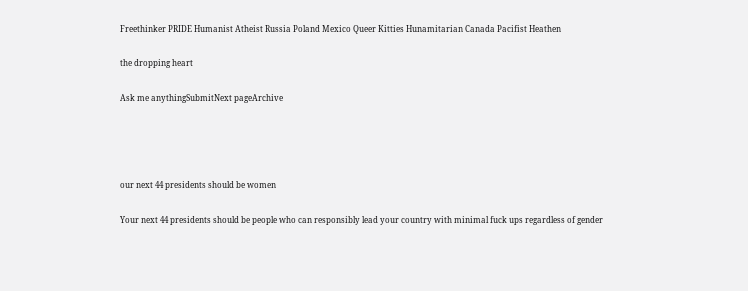Freethinker PRIDE Humanist Atheist Russia Poland Mexico Queer Kitties Hunamitarian Canada Pacifist Heathen

the dropping heart

Ask me anythingSubmitNext pageArchive




our next 44 presidents should be women

Your next 44 presidents should be people who can responsibly lead your country with minimal fuck ups regardless of gender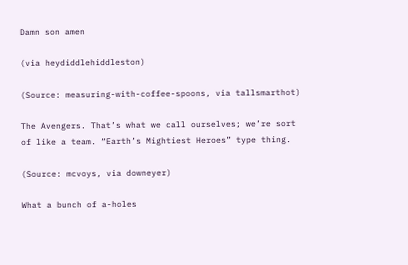Damn son amen

(via heydiddlehiddleston)

(Source: measuring-with-coffee-spoons, via tallsmarthot)

The Avengers. That’s what we call ourselves; we’re sort of like a team. “Earth’s Mightiest Heroes” type thing.

(Source: mcvoys, via downeyer)

What a bunch of a-holes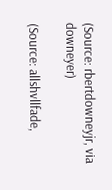(Source: rbertdowneyjr, via downeyer)

(Source: allshvllfade,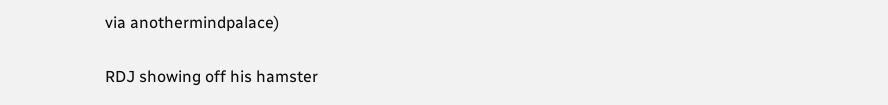via anothermindpalace)

RDJ showing off his hamster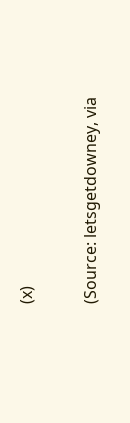(x)

(Source: letsgetdowney, via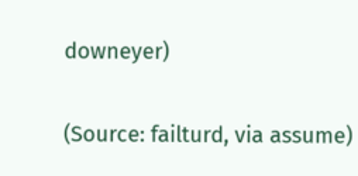downeyer)

(Source: failturd, via assume)